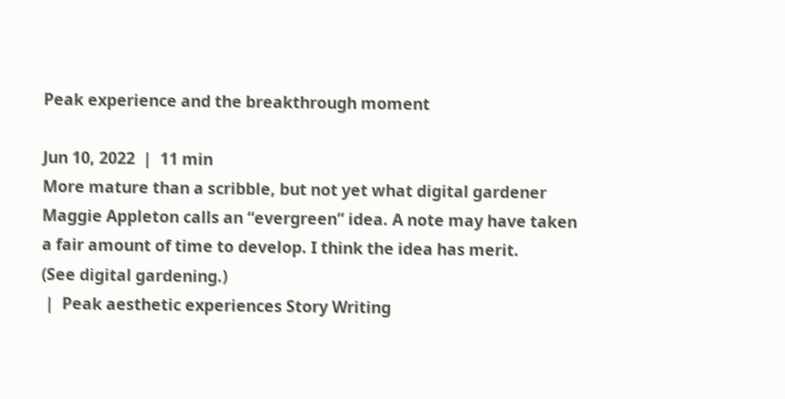Peak experience and the breakthrough moment

Jun 10, 2022  |  11 min
More mature than a scribble, but not yet what digital gardener Maggie Appleton calls an “evergreen” idea. A note may have taken a fair amount of time to develop. I think the idea has merit.
(See digital gardening.)
 |  Peak aesthetic experiences Story Writing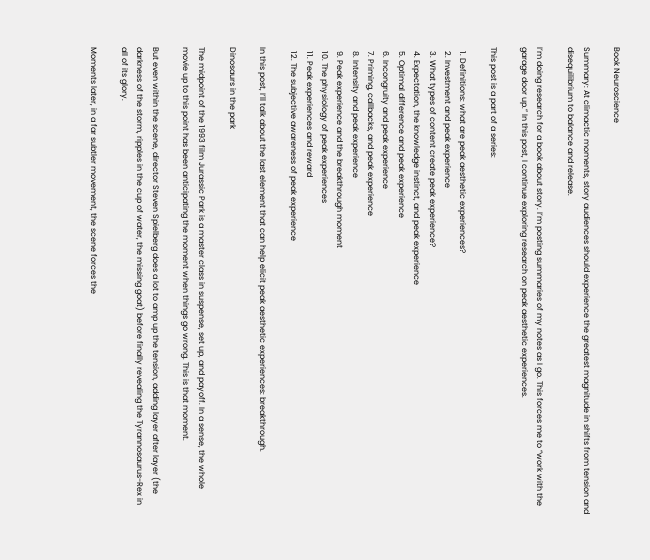Book Neuroscience

Summary: At climactic moments, story audiences should experience the greatest magnitude in shifts from tension and disequilibrium to balance and release.

I’m doing research for a book about story. I’m posting summaries of my notes as I go. This forces me to “work with the garage door up.” In this post, I continue exploring research on peak aesthetic experiences.

This post is a part of a series:

  1. Definitions: what are peak aesthetic experiences?
  2. Investment and peak experience
  3. What types of content create peak experience?
  4. Expectation, the knowledge instinct, and peak experience
  5. Optimal difference and peak experience
  6. Incongruity and peak experience
  7. Priming, callbacks, and peak experience
  8. Intensity and peak experience
  9. Peak experience and the breakthrough moment
  10. The physiology of peak experiences
  11. Peak experiences and reward
  12. The subjective awareness of peak experience

In this post, I’ll talk about the last element that can help elicit peak aesthetic experiences: breakthrough.

Dinosaurs in the park

The midpoint of the 1993 film Jurassic Park is a master class in suspense, set up, and payoff. In a sense, the whole movie up to this point has been anticipating the moment when things go wrong. This is that moment.

But even within the scene, director Steven Spielberg does a lot to amp up the tension, adding layer after layer (the darkness of the storm, ripples in the cup of water, the missing goat) before finally revealing the Tyrannosaurus-Rex in all of its glory.

Moments later, in a far subtler movement, the scene forces the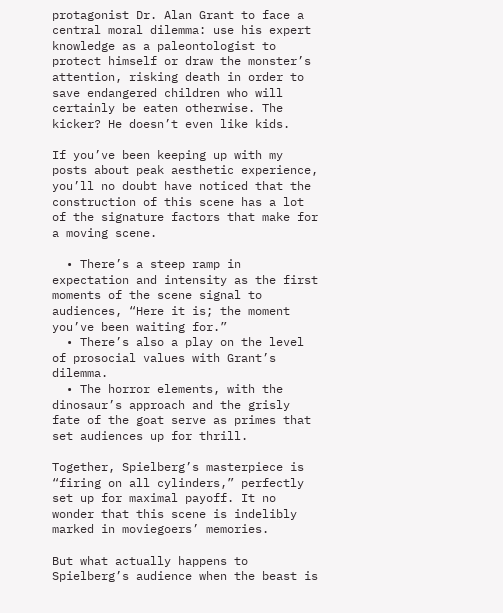protagonist Dr. Alan Grant to face a central moral dilemma: use his expert knowledge as a paleontologist to protect himself or draw the monster’s attention, risking death in order to save endangered children who will certainly be eaten otherwise. The kicker? He doesn’t even like kids.

If you’ve been keeping up with my posts about peak aesthetic experience, you’ll no doubt have noticed that the construction of this scene has a lot of the signature factors that make for a moving scene.

  • There’s a steep ramp in expectation and intensity as the first moments of the scene signal to audiences, “Here it is; the moment you’ve been waiting for.”
  • There’s also a play on the level of prosocial values with Grant’s dilemma.
  • The horror elements, with the dinosaur’s approach and the grisly fate of the goat serve as primes that set audiences up for thrill.

Together, Spielberg’s masterpiece is “firing on all cylinders,” perfectly set up for maximal payoff. It no wonder that this scene is indelibly marked in moviegoers’ memories.

But what actually happens to Spielberg’s audience when the beast is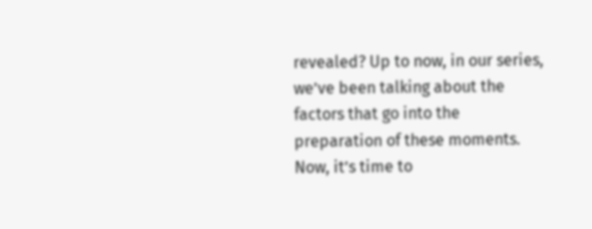revealed? Up to now, in our series, we’ve been talking about the factors that go into the preparation of these moments. Now, it’s time to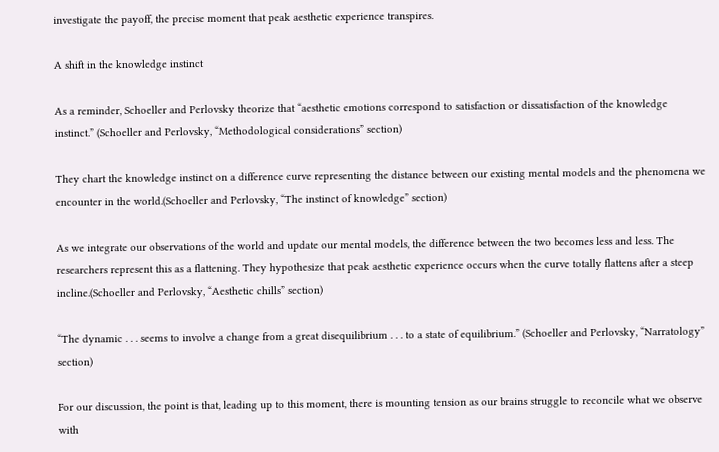investigate the payoff, the precise moment that peak aesthetic experience transpires.

A shift in the knowledge instinct

As a reminder, Schoeller and Perlovsky theorize that “aesthetic emotions correspond to satisfaction or dissatisfaction of the knowledge instinct.” (Schoeller and Perlovsky, “Methodological considerations” section)

They chart the knowledge instinct on a difference curve representing the distance between our existing mental models and the phenomena we encounter in the world.(Schoeller and Perlovsky, “The instinct of knowledge” section)

As we integrate our observations of the world and update our mental models, the difference between the two becomes less and less. The researchers represent this as a flattening. They hypothesize that peak aesthetic experience occurs when the curve totally flattens after a steep incline.(Schoeller and Perlovsky, “Aesthetic chills” section)

“The dynamic . . . seems to involve a change from a great disequilibrium . . . to a state of equilibrium.” (Schoeller and Perlovsky, “Narratology” section)

For our discussion, the point is that, leading up to this moment, there is mounting tension as our brains struggle to reconcile what we observe with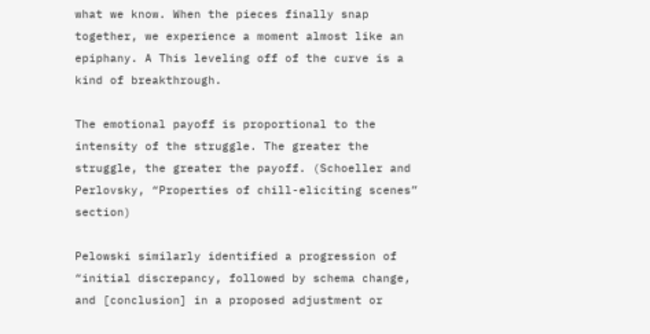what we know. When the pieces finally snap together, we experience a moment almost like an epiphany. A This leveling off of the curve is a kind of breakthrough.

The emotional payoff is proportional to the intensity of the struggle. The greater the struggle, the greater the payoff. (Schoeller and Perlovsky, “Properties of chill-eliciting scenes” section)

Pelowski similarly identified a progression of “initial discrepancy, followed by schema change, and [conclusion] in a proposed adjustment or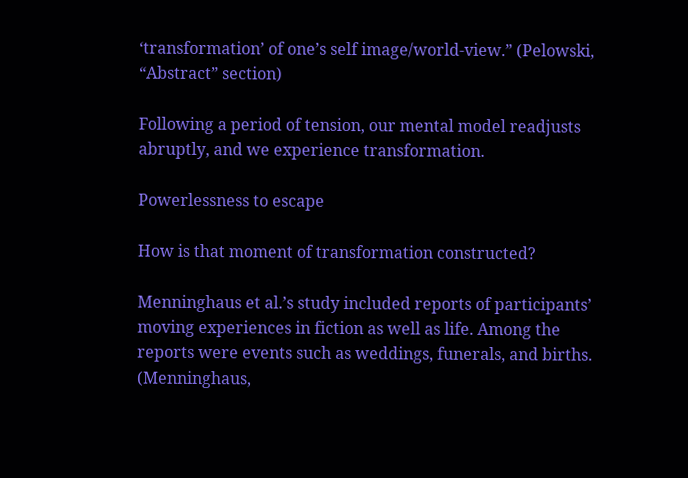‘transformation’ of one’s self image/world-view.” (Pelowski, “Abstract” section)

Following a period of tension, our mental model readjusts abruptly, and we experience transformation.

Powerlessness to escape

How is that moment of transformation constructed?

Menninghaus et al.’s study included reports of participants’ moving experiences in fiction as well as life. Among the reports were events such as weddings, funerals, and births. (Menninghaus,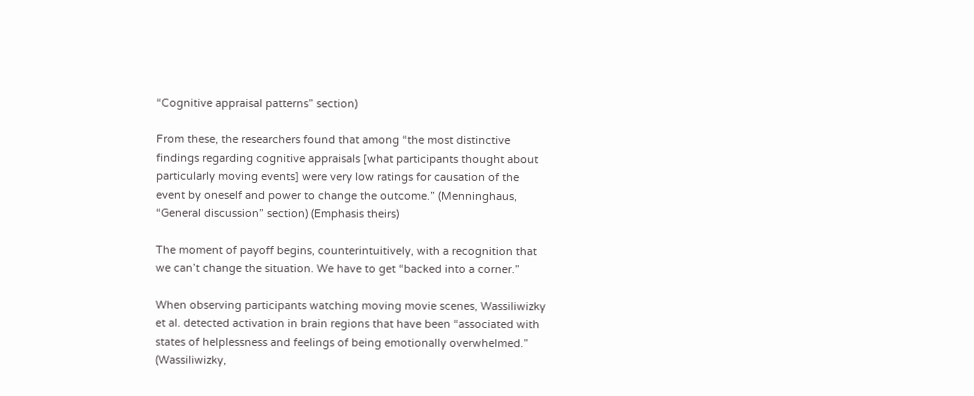“Cognitive appraisal patterns” section)

From these, the researchers found that among “the most distinctive findings regarding cognitive appraisals [what participants thought about particularly moving events] were very low ratings for causation of the event by oneself and power to change the outcome.” (Menninghaus, “General discussion” section) (Emphasis theirs)

The moment of payoff begins, counterintuitively, with a recognition that we can’t change the situation. We have to get “backed into a corner.”

When observing participants watching moving movie scenes, Wassiliwizky et al. detected activation in brain regions that have been “associated with states of helplessness and feelings of being emotionally overwhelmed.” (Wassiliwizky,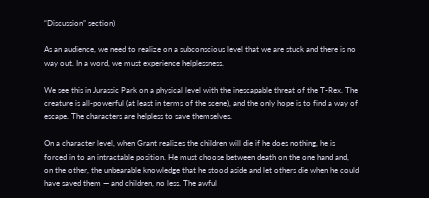“Discussion” section)

As an audience, we need to realize on a subconscious level that we are stuck and there is no way out. In a word, we must experience helplessness.

We see this in Jurassic Park on a physical level with the inescapable threat of the T-Rex. The creature is all-powerful (at least in terms of the scene), and the only hope is to find a way of escape. The characters are helpless to save themselves.

On a character level, when Grant realizes the children will die if he does nothing, he is forced in to an intractable position. He must choose between death on the one hand and, on the other, the unbearable knowledge that he stood aside and let others die when he could have saved them — and children, no less. The awful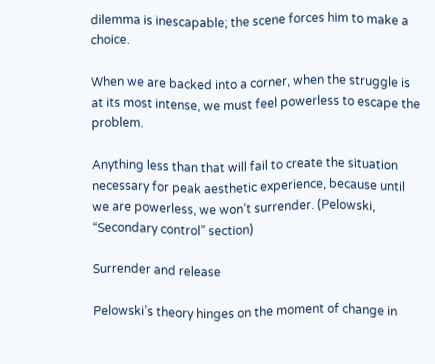dilemma is inescapable; the scene forces him to make a choice.

When we are backed into a corner, when the struggle is at its most intense, we must feel powerless to escape the problem.

Anything less than that will fail to create the situation necessary for peak aesthetic experience, because until we are powerless, we won’t surrender. (Pelowski, “Secondary control” section)

Surrender and release

Pelowski’s theory hinges on the moment of change in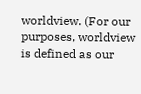worldview. (For our purposes, worldview is defined as our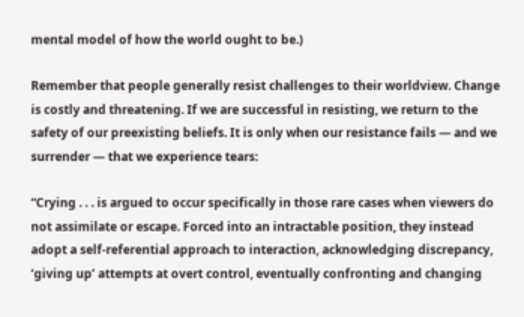mental model of how the world ought to be.)

Remember that people generally resist challenges to their worldview. Change is costly and threatening. If we are successful in resisting, we return to the safety of our preexisting beliefs. It is only when our resistance fails — and we surrender — that we experience tears:

“Crying . . . is argued to occur specifically in those rare cases when viewers do not assimilate or escape. Forced into an intractable position, they instead adopt a self-referential approach to interaction, acknowledging discrepancy, ‘giving up’ attempts at overt control, eventually confronting and changing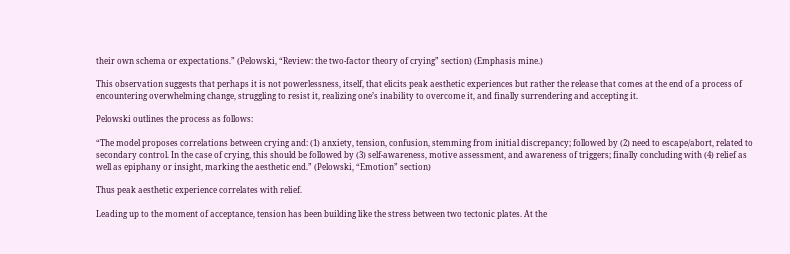their own schema or expectations.” (Pelowski, “Review: the two-factor theory of crying” section) (Emphasis mine.)

This observation suggests that perhaps it is not powerlessness, itself, that elicits peak aesthetic experiences but rather the release that comes at the end of a process of encountering overwhelming change, struggling to resist it, realizing one’s inability to overcome it, and finally surrendering and accepting it.

Pelowski outlines the process as follows:

“The model proposes correlations between crying and: (1) anxiety, tension, confusion, stemming from initial discrepancy; followed by (2) need to escape/abort, related to secondary control. In the case of crying, this should be followed by (3) self-awareness, motive assessment, and awareness of triggers; finally concluding with (4) relief as well as epiphany or insight, marking the aesthetic end.” (Pelowski, “Emotion” section)

Thus peak aesthetic experience correlates with relief.

Leading up to the moment of acceptance, tension has been building like the stress between two tectonic plates. At the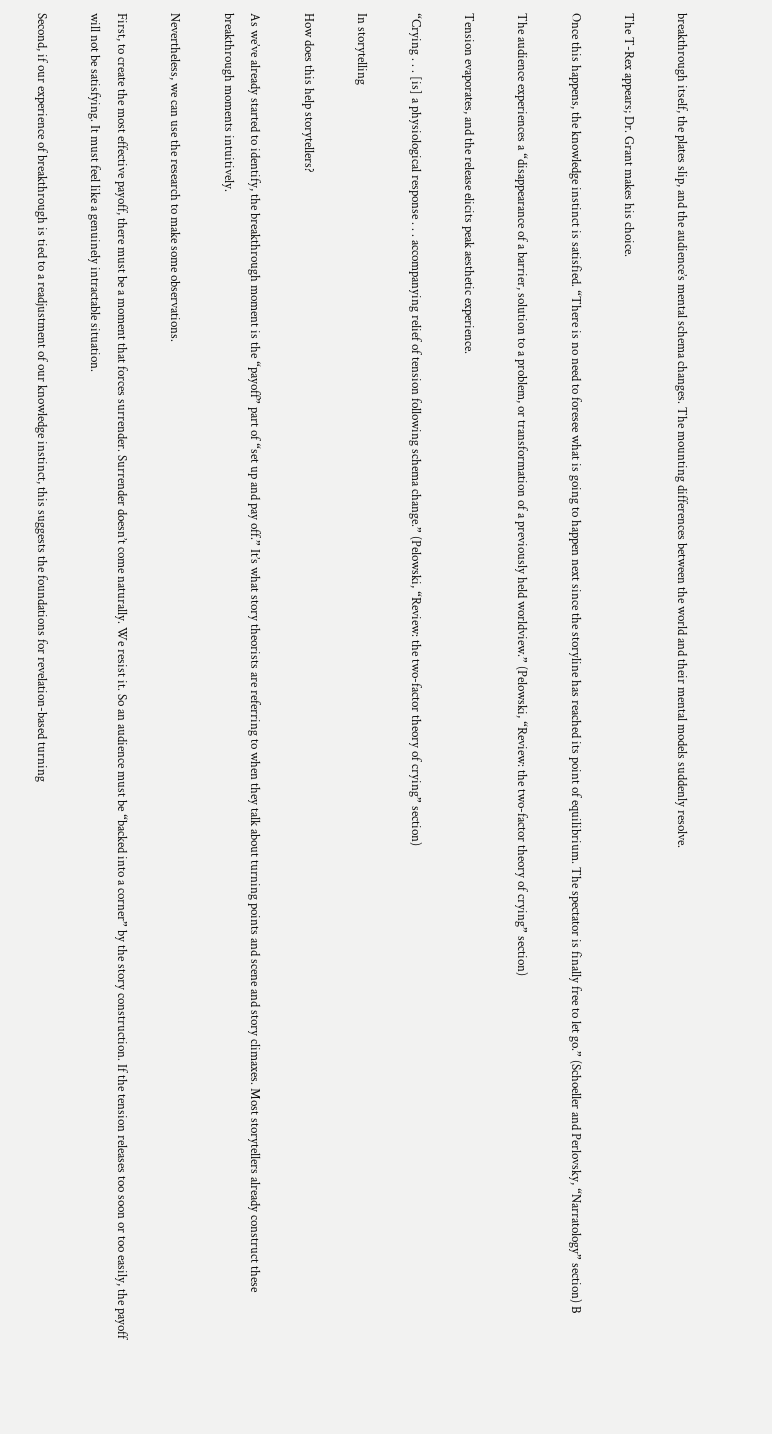breakthrough itself, the plates slip, and the audience’s mental schema changes. The mounting differences between the world and their mental models suddenly resolve.

The T-Rex appears; Dr. Grant makes his choice.

Once this happens, the knowledge instinct is satisfied. “There is no need to foresee what is going to happen next since the storyline has reached its point of equilibrium. The spectator is finally free to let go.” (Schoeller and Perlovsky, “Narratology” section) B

The audience experiences a “disappearance of a barrier, solution to a problem, or transformation of a previously held worldview.” (Pelowski, “Review: the two-factor theory of crying” section)

Tension evaporates, and the release elicits peak aesthetic experience.

“Crying . . . [is] a physiological response . . . accompanying relief of tension following schema change.” (Pelowski, “Review: the two-factor theory of crying” section)

In storytelling

How does this help storytellers?

As we’ve already started to identify, the breakthrough moment is the “payoff” part of “set up and pay off.” It’s what story theorists are referring to when they talk about turning points and scene and story climaxes. Most storytellers already construct these breakthrough moments intuitively.

Nevertheless, we can use the research to make some observations.

First, to create the most effective payoff, there must be a moment that forces surrender. Surrender doesn’t come naturally. We resist it. So an audience must be “backed into a corner” by the story construction. If the tension releases too soon or too easily, the payoff will not be satisfying. It must feel like a genuinely intractable situation.

Second, if our experience of breakthrough is tied to a readjustment of our knowledge instinct, this suggests the foundations for revelation-based turning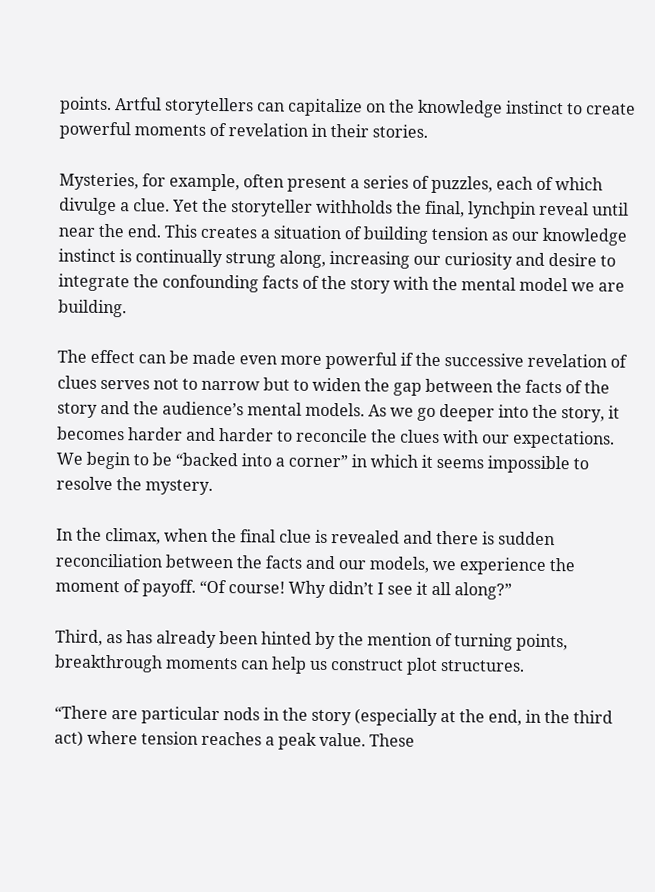points. Artful storytellers can capitalize on the knowledge instinct to create powerful moments of revelation in their stories.

Mysteries, for example, often present a series of puzzles, each of which divulge a clue. Yet the storyteller withholds the final, lynchpin reveal until near the end. This creates a situation of building tension as our knowledge instinct is continually strung along, increasing our curiosity and desire to integrate the confounding facts of the story with the mental model we are building.

The effect can be made even more powerful if the successive revelation of clues serves not to narrow but to widen the gap between the facts of the story and the audience’s mental models. As we go deeper into the story, it becomes harder and harder to reconcile the clues with our expectations. We begin to be “backed into a corner” in which it seems impossible to resolve the mystery.

In the climax, when the final clue is revealed and there is sudden reconciliation between the facts and our models, we experience the moment of payoff. “Of course! Why didn’t I see it all along?”

Third, as has already been hinted by the mention of turning points, breakthrough moments can help us construct plot structures.

“There are particular nods in the story (especially at the end, in the third act) where tension reaches a peak value. These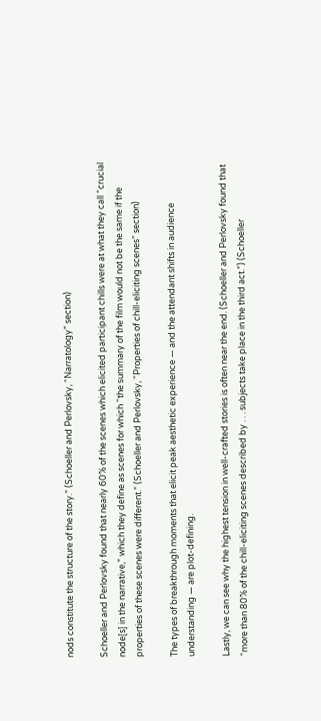nods constitute the structure of the story.” (Schoeller and Perlovsky, “Narratology” section)

Schoeller and Perlovsky found that nearly 60% of the scenes which elicited participant chills were at what they call “crucial node[s] in the narrative,” which they define as scenes for which “the summary of the film would not be the same if the properties of these scenes were different.” (Schoeller and Perlovsky, “Properties of chill-eliciting scenes” section)

The types of breakthrough moments that elicit peak aesthetic experience — and the attendant shifts in audience understanding — are plot-defining.

Lastly, we can see why the highest tension in well-crafted stories is often near the end. (Schoeller and Perlovsky found that “more than 80% of the chill-eliciting scenes described by . . . subjects take place in the third act.”) (Schoeller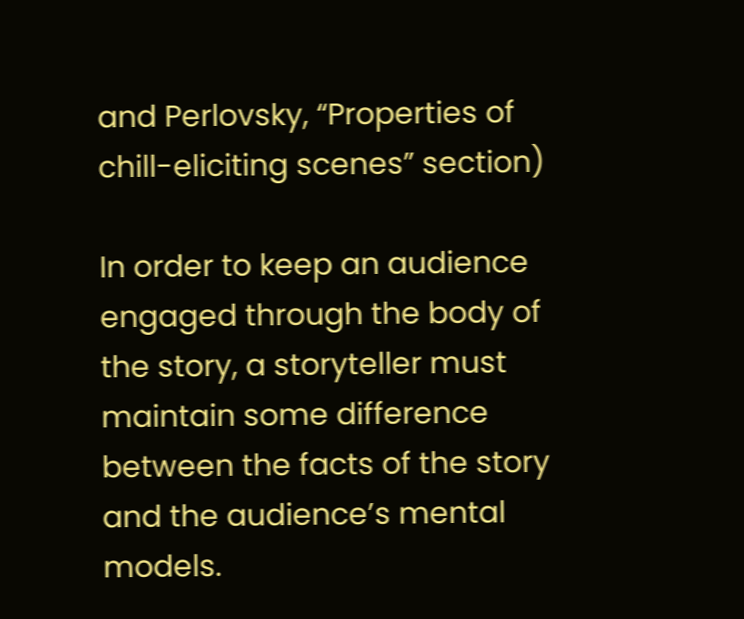and Perlovsky, “Properties of chill-eliciting scenes” section)

In order to keep an audience engaged through the body of the story, a storyteller must maintain some difference between the facts of the story and the audience’s mental models.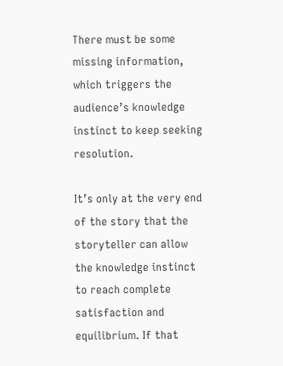There must be some missing information, which triggers the audience’s knowledge instinct to keep seeking resolution.

It’s only at the very end of the story that the storyteller can allow the knowledge instinct to reach complete satisfaction and equilibrium. If that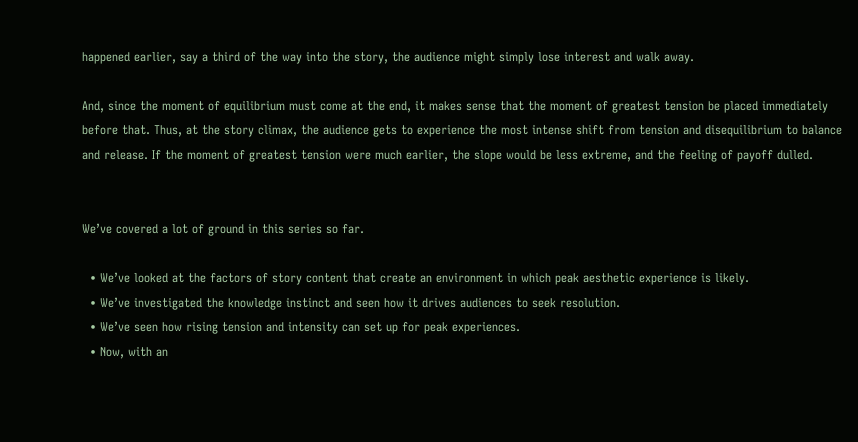happened earlier, say a third of the way into the story, the audience might simply lose interest and walk away.

And, since the moment of equilibrium must come at the end, it makes sense that the moment of greatest tension be placed immediately before that. Thus, at the story climax, the audience gets to experience the most intense shift from tension and disequilibrium to balance and release. If the moment of greatest tension were much earlier, the slope would be less extreme, and the feeling of payoff dulled.


We’ve covered a lot of ground in this series so far.

  • We’ve looked at the factors of story content that create an environment in which peak aesthetic experience is likely.
  • We’ve investigated the knowledge instinct and seen how it drives audiences to seek resolution.
  • We’ve seen how rising tension and intensity can set up for peak experiences.
  • Now, with an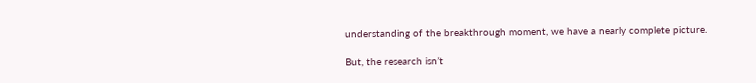understanding of the breakthrough moment, we have a nearly complete picture.

But, the research isn’t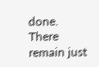done. There remain just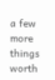a few more things worth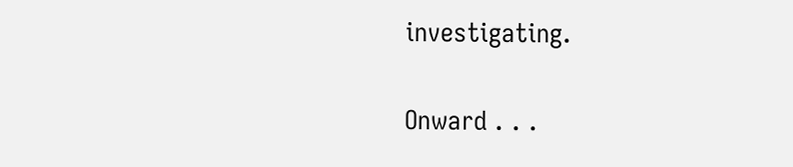investigating.

Onward . . .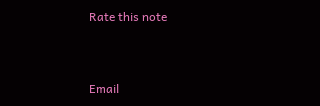Rate this note


Email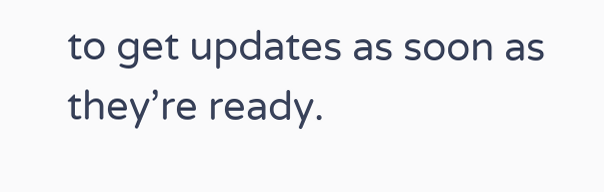to get updates as soon as they’re ready.